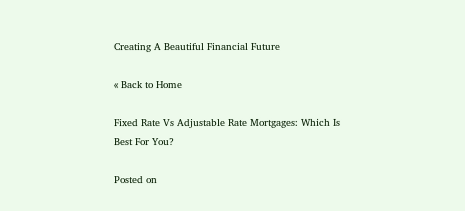Creating A Beautiful Financial Future

« Back to Home

Fixed Rate Vs Adjustable Rate Mortgages: Which Is Best For You?

Posted on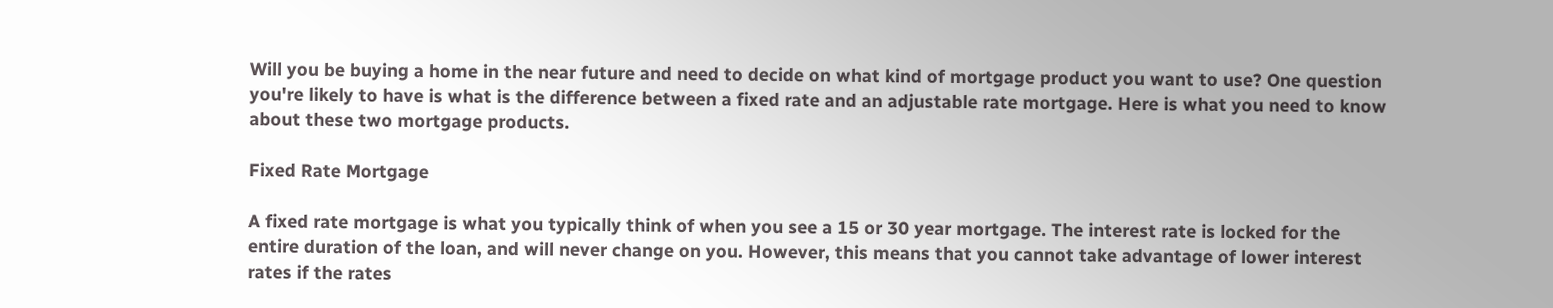Will you be buying a home in the near future and need to decide on what kind of mortgage product you want to use? One question you're likely to have is what is the difference between a fixed rate and an adjustable rate mortgage. Here is what you need to know about these two mortgage products.

Fixed Rate Mortgage

A fixed rate mortgage is what you typically think of when you see a 15 or 30 year mortgage. The interest rate is locked for the entire duration of the loan, and will never change on you. However, this means that you cannot take advantage of lower interest rates if the rates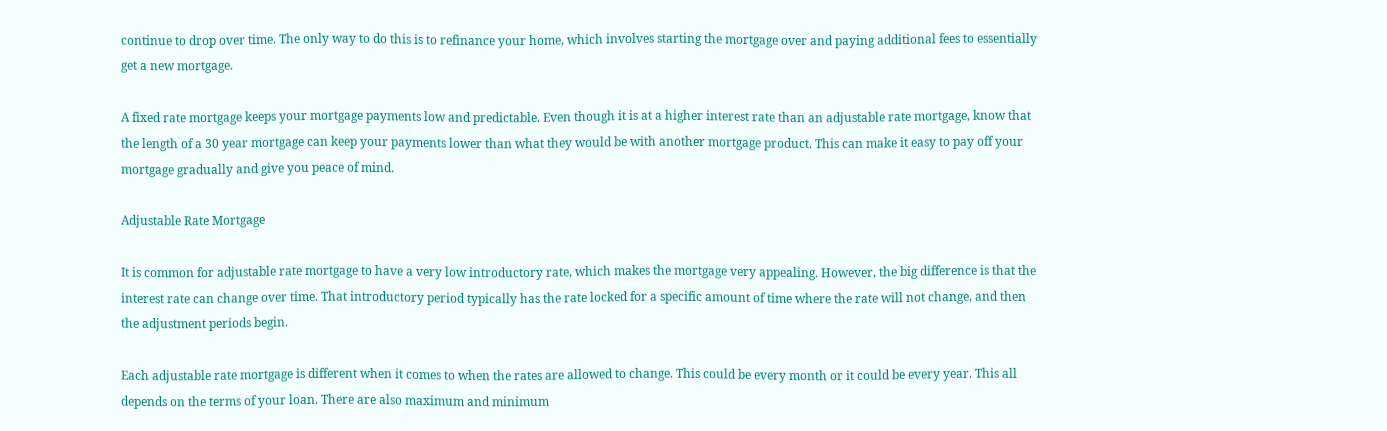continue to drop over time. The only way to do this is to refinance your home, which involves starting the mortgage over and paying additional fees to essentially get a new mortgage.

A fixed rate mortgage keeps your mortgage payments low and predictable. Even though it is at a higher interest rate than an adjustable rate mortgage, know that the length of a 30 year mortgage can keep your payments lower than what they would be with another mortgage product. This can make it easy to pay off your mortgage gradually and give you peace of mind.

Adjustable Rate Mortgage

It is common for adjustable rate mortgage to have a very low introductory rate, which makes the mortgage very appealing. However, the big difference is that the interest rate can change over time. That introductory period typically has the rate locked for a specific amount of time where the rate will not change, and then the adjustment periods begin.

Each adjustable rate mortgage is different when it comes to when the rates are allowed to change. This could be every month or it could be every year. This all depends on the terms of your loan. There are also maximum and minimum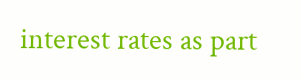interest rates as part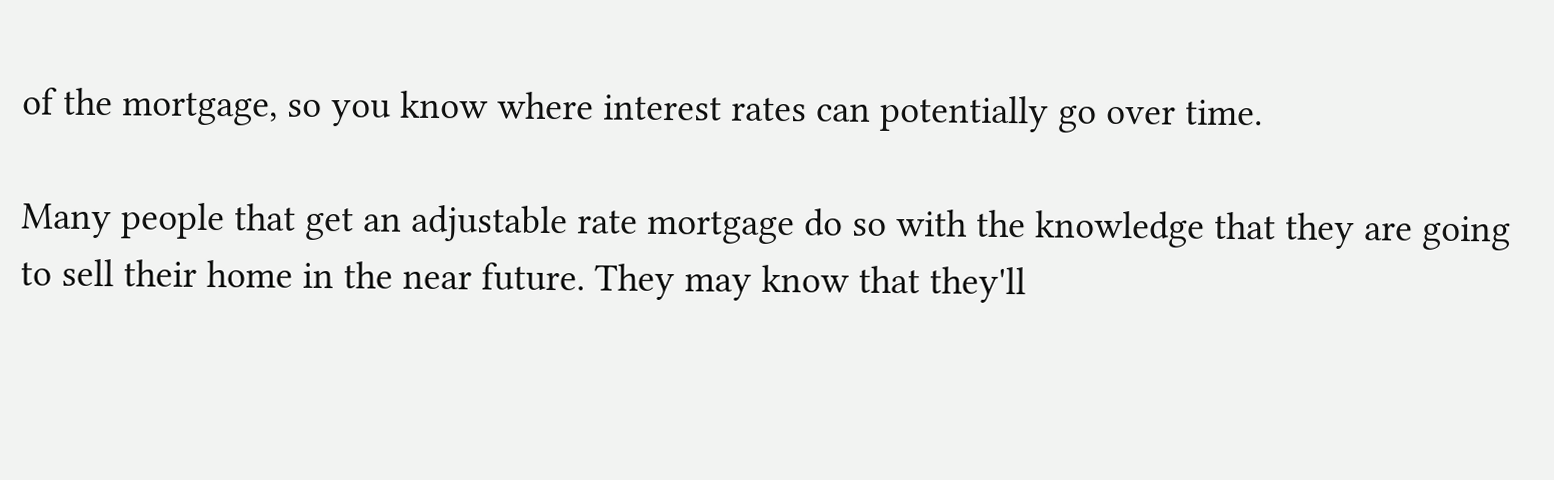of the mortgage, so you know where interest rates can potentially go over time.

Many people that get an adjustable rate mortgage do so with the knowledge that they are going to sell their home in the near future. They may know that they'll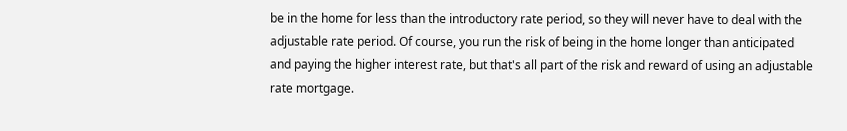be in the home for less than the introductory rate period, so they will never have to deal with the adjustable rate period. Of course, you run the risk of being in the home longer than anticipated and paying the higher interest rate, but that's all part of the risk and reward of using an adjustable rate mortgage.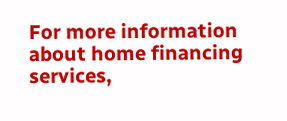For more information about home financing services,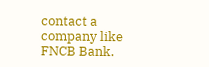contact a  company like FNCB Bank.